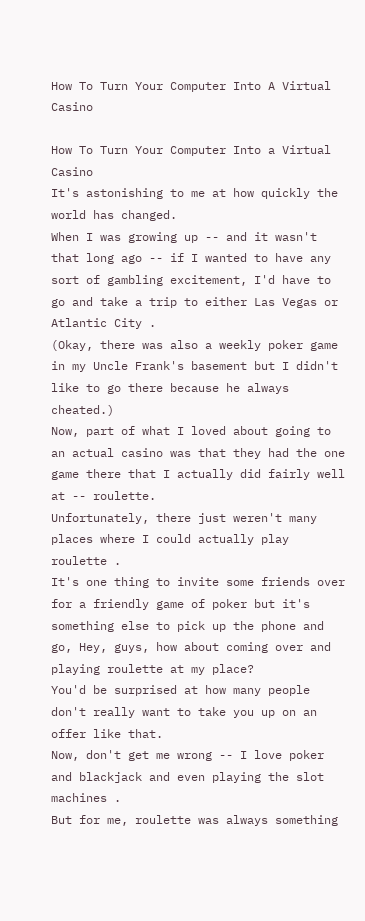How To Turn Your Computer Into A Virtual Casino

How To Turn Your Computer Into a Virtual Casino
It's astonishing to me at how quickly the world has changed.
When I was growing up -- and it wasn't that long ago -- if I wanted to have any sort of gambling excitement, I'd have to go and take a trip to either Las Vegas or Atlantic City .
(Okay, there was also a weekly poker game in my Uncle Frank's basement but I didn't like to go there because he always cheated.)
Now, part of what I loved about going to an actual casino was that they had the one game there that I actually did fairly well at -- roulette.
Unfortunately, there just weren't many places where I could actually play roulette .
It's one thing to invite some friends over for a friendly game of poker but it's something else to pick up the phone and go, Hey, guys, how about coming over and playing roulette at my place?
You'd be surprised at how many people don't really want to take you up on an offer like that.
Now, don't get me wrong -- I love poker and blackjack and even playing the slot machines .
But for me, roulette was always something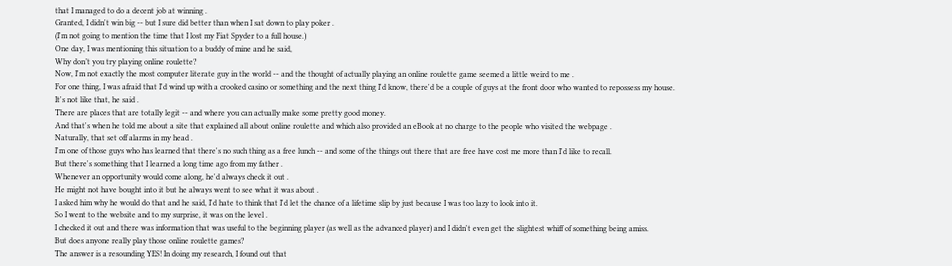that I managed to do a decent job at winning .
Granted, I didn't win big -- but I sure did better than when I sat down to play poker .
(I'm not going to mention the time that I lost my Fiat Spyder to a full house.)
One day, I was mentioning this situation to a buddy of mine and he said,
Why don’t you try playing online roulette?
Now, I'm not exactly the most computer literate guy in the world -- and the thought of actually playing an online roulette game seemed a little weird to me .
For one thing, I was afraid that I'd wind up with a crooked casino or something and the next thing I'd know, there'd be a couple of guys at the front door who wanted to repossess my house.
It's not like that, he said .
There are places that are totally legit -- and where you can actually make some pretty good money.
And that's when he told me about a site that explained all about online roulette and which also provided an eBook at no charge to the people who visited the webpage .
Naturally, that set off alarms in my head .
I'm one of those guys who has learned that there's no such thing as a free lunch -- and some of the things out there that are free have cost me more than I'd like to recall.
But there's something that I learned a long time ago from my father .
Whenever an opportunity would come along, he'd always check it out .
He might not have bought into it but he always went to see what it was about .
I asked him why he would do that and he said, I'd hate to think that I'd let the chance of a lifetime slip by just because I was too lazy to look into it.
So I went to the website and to my surprise, it was on the level .
I checked it out and there was information that was useful to the beginning player (as well as the advanced player) and I didn't even get the slightest whiff of something being amiss.
But does anyone really play those online roulette games?
The answer is a resounding YES! In doing my research, I found out that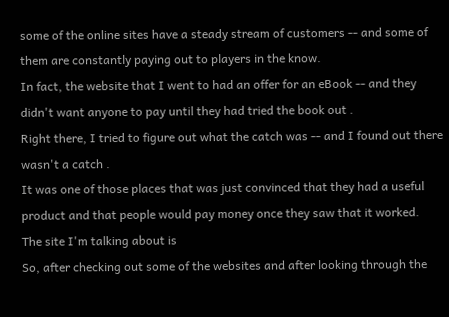some of the online sites have a steady stream of customers -- and some of them are constantly paying out to players in the know.
In fact, the website that I went to had an offer for an eBook -- and they didn't want anyone to pay until they had tried the book out .
Right there, I tried to figure out what the catch was -- and I found out there wasn't a catch .
It was one of those places that was just convinced that they had a useful product and that people would pay money once they saw that it worked.
The site I'm talking about is
So, after checking out some of the websites and after looking through the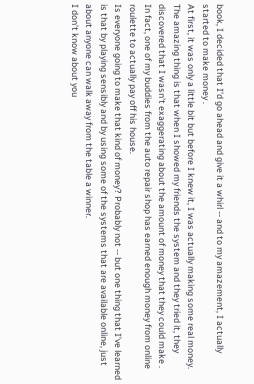book, I decided that I'd go ahead and give it a whirl -- and to my amazement, I actually started to make money .
At first, it was only a little bit but before I knew it, I was actually making some real money.
The amazing thing is that when I showed my friends the system and they tried it, they discovered that I wasn't exaggerating about the amount of money that they could make .
In fact, one of my buddies from the auto repair shop has earned enough money from online roulette to actually pay off his house.
Is everyone going to make that kind of money? Probably not -- but one thing that I've learned is that by playing sensibly and by using some of the systems that are available online, just about anyone can walk away from the table a winner.
I don't know about you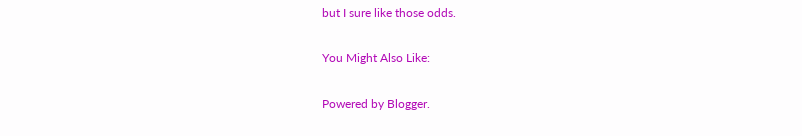but I sure like those odds.

You Might Also Like:

Powered by Blogger.